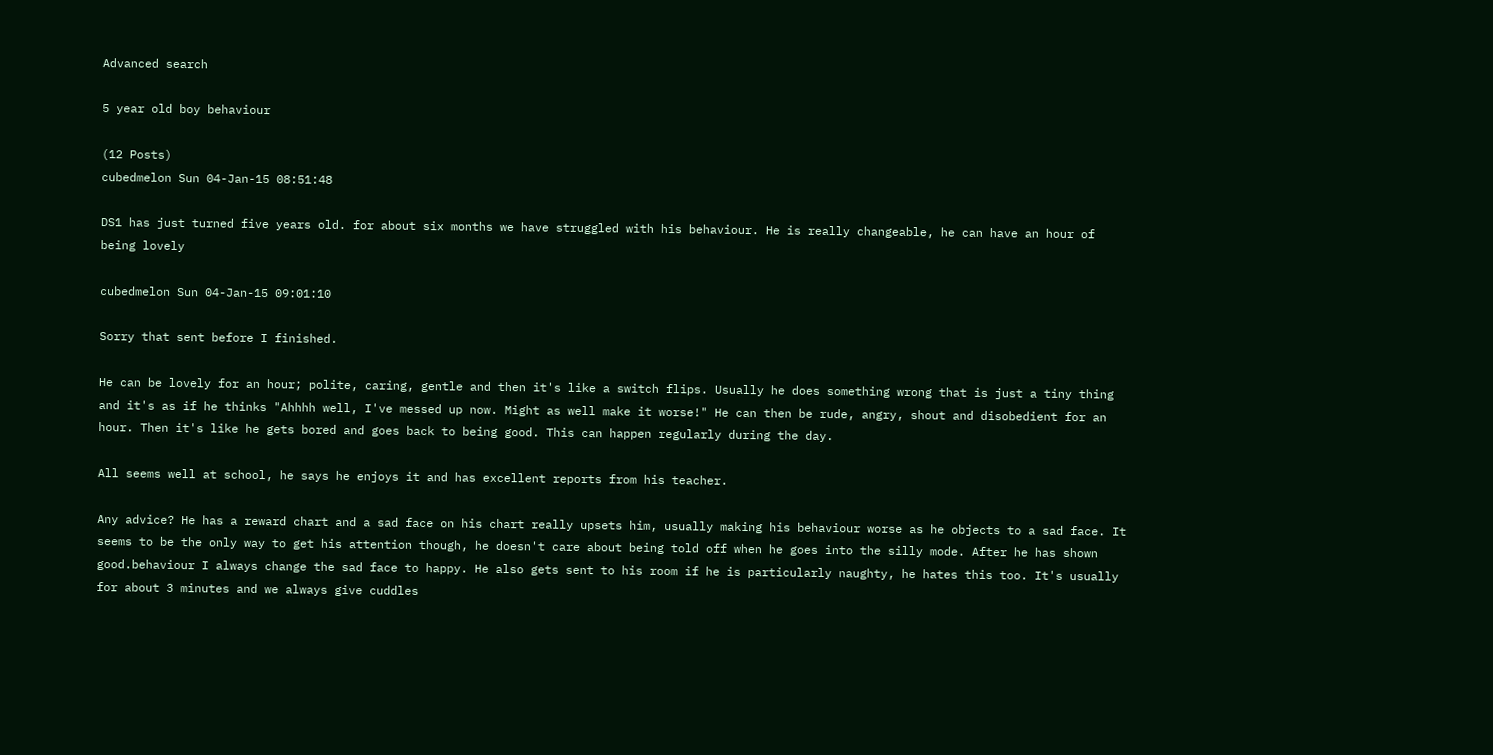Advanced search

5 year old boy behaviour

(12 Posts)
cubedmelon Sun 04-Jan-15 08:51:48

DS1 has just turned five years old. for about six months we have struggled with his behaviour. He is really changeable, he can have an hour of being lovely

cubedmelon Sun 04-Jan-15 09:01:10

Sorry that sent before I finished.

He can be lovely for an hour; polite, caring, gentle and then it's like a switch flips. Usually he does something wrong that is just a tiny thing and it's as if he thinks "Ahhhh well, I've messed up now. Might as well make it worse!" He can then be rude, angry, shout and disobedient for an hour. Then it's like he gets bored and goes back to being good. This can happen regularly during the day.

All seems well at school, he says he enjoys it and has excellent reports from his teacher.

Any advice? He has a reward chart and a sad face on his chart really upsets him, usually making his behaviour worse as he objects to a sad face. It seems to be the only way to get his attention though, he doesn't care about being told off when he goes into the silly mode. After he has shown good.behaviour I always change the sad face to happy. He also gets sent to his room if he is particularly naughty, he hates this too. It's usually for about 3 minutes and we always give cuddles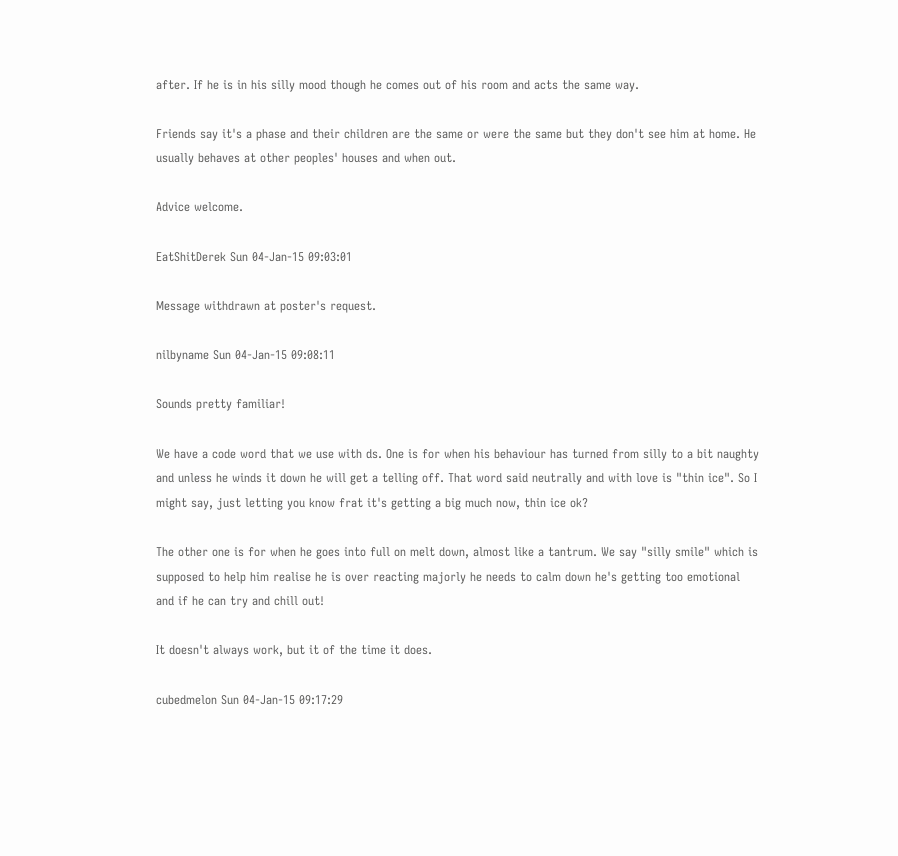after. If he is in his silly mood though he comes out of his room and acts the same way.

Friends say it's a phase and their children are the same or were the same but they don't see him at home. He usually behaves at other peoples' houses and when out.

Advice welcome.

EatShitDerek Sun 04-Jan-15 09:03:01

Message withdrawn at poster's request.

nilbyname Sun 04-Jan-15 09:08:11

Sounds pretty familiar!

We have a code word that we use with ds. One is for when his behaviour has turned from silly to a bit naughty and unless he winds it down he will get a telling off. That word said neutrally and with love is "thin ice". So I might say, just letting you know frat it's getting a big much now, thin ice ok?

The other one is for when he goes into full on melt down, almost like a tantrum. We say "silly smile" which is supposed to help him realise he is over reacting majorly he needs to calm down he's getting too emotional and if he can try and chill out!

It doesn't always work, but it of the time it does.

cubedmelon Sun 04-Jan-15 09:17:29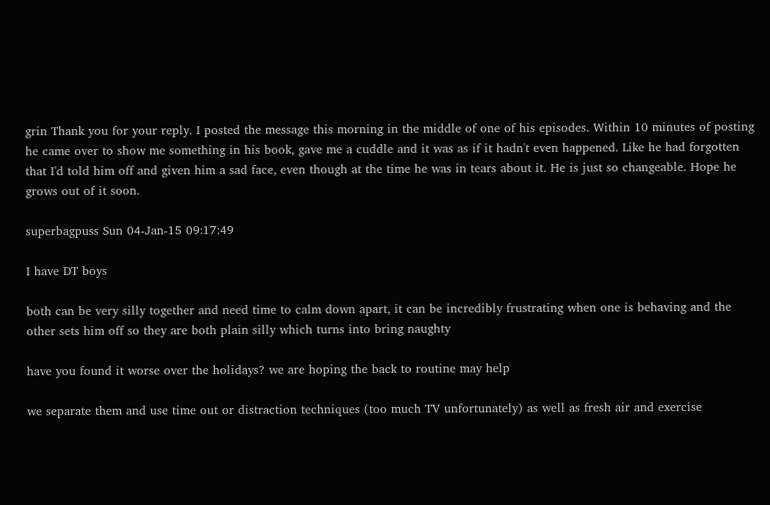grin Thank you for your reply. I posted the message this morning in the middle of one of his episodes. Within 10 minutes of posting he came over to show me something in his book, gave me a cuddle and it was as if it hadn't even happened. Like he had forgotten that I'd told him off and given him a sad face, even though at the time he was in tears about it. He is just so changeable. Hope he grows out of it soon.

superbagpuss Sun 04-Jan-15 09:17:49

I have DT boys

both can be very silly together and need time to calm down apart, it can be incredibly frustrating when one is behaving and the other sets him off so they are both plain silly which turns into bring naughty

have you found it worse over the holidays? we are hoping the back to routine may help

we separate them and use time out or distraction techniques (too much TV unfortunately) as well as fresh air and exercise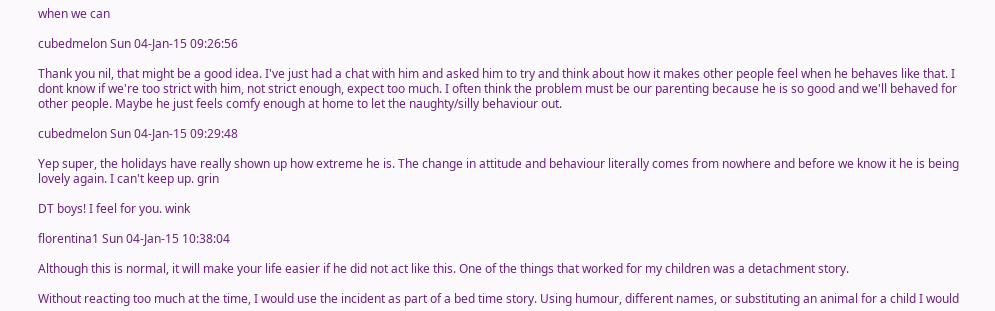when we can

cubedmelon Sun 04-Jan-15 09:26:56

Thank you nil, that might be a good idea. I've just had a chat with him and asked him to try and think about how it makes other people feel when he behaves like that. I dont know if we're too strict with him, not strict enough, expect too much. I often think the problem must be our parenting because he is so good and we'll behaved for other people. Maybe he just feels comfy enough at home to let the naughty/silly behaviour out.

cubedmelon Sun 04-Jan-15 09:29:48

Yep super, the holidays have really shown up how extreme he is. The change in attitude and behaviour literally comes from nowhere and before we know it he is being lovely again. I can't keep up. grin

DT boys! I feel for you. wink

florentina1 Sun 04-Jan-15 10:38:04

Although this is normal, it will make your life easier if he did not act like this. One of the things that worked for my children was a detachment story.

Without reacting too much at the time, I would use the incident as part of a bed time story. Using humour, different names, or substituting an animal for a child I would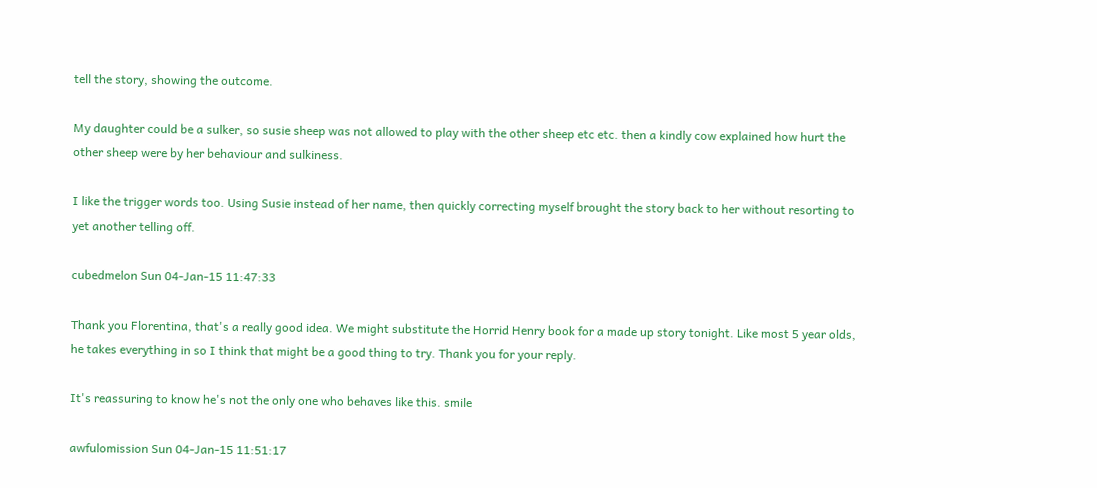tell the story, showing the outcome.

My daughter could be a sulker, so susie sheep was not allowed to play with the other sheep etc etc. then a kindly cow explained how hurt the other sheep were by her behaviour and sulkiness.

I like the trigger words too. Using Susie instead of her name, then quickly correcting myself brought the story back to her without resorting to yet another telling off.

cubedmelon Sun 04-Jan-15 11:47:33

Thank you Florentina, that's a really good idea. We might substitute the Horrid Henry book for a made up story tonight. Like most 5 year olds, he takes everything in so I think that might be a good thing to try. Thank you for your reply.

It's reassuring to know he's not the only one who behaves like this. smile

awfulomission Sun 04-Jan-15 11:51:17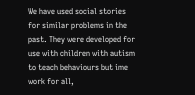We have used social stories for similar problems in the past. They were developed for use with children with autism to teach behaviours but ime work for all,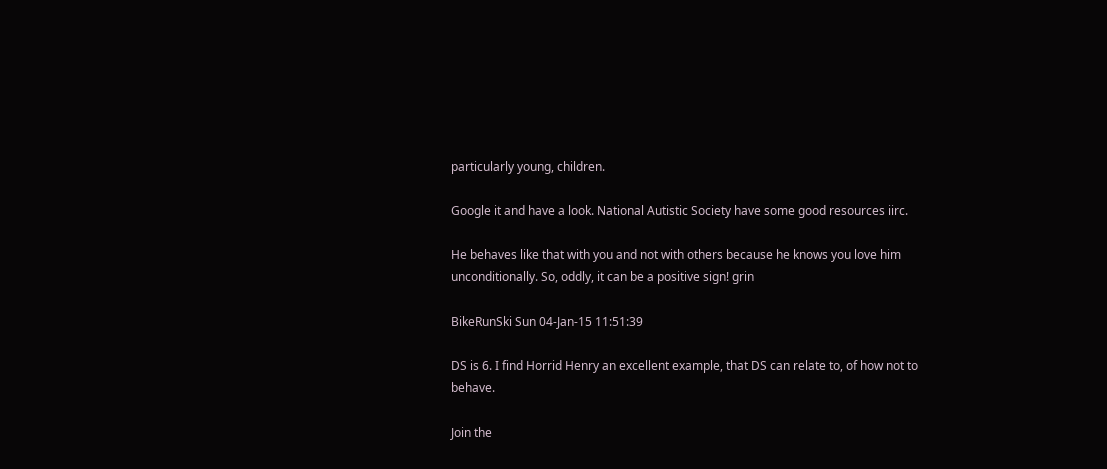particularly young, children.

Google it and have a look. National Autistic Society have some good resources iirc.

He behaves like that with you and not with others because he knows you love him unconditionally. So, oddly, it can be a positive sign! grin

BikeRunSki Sun 04-Jan-15 11:51:39

DS is 6. I find Horrid Henry an excellent example, that DS can relate to, of how not to behave.

Join the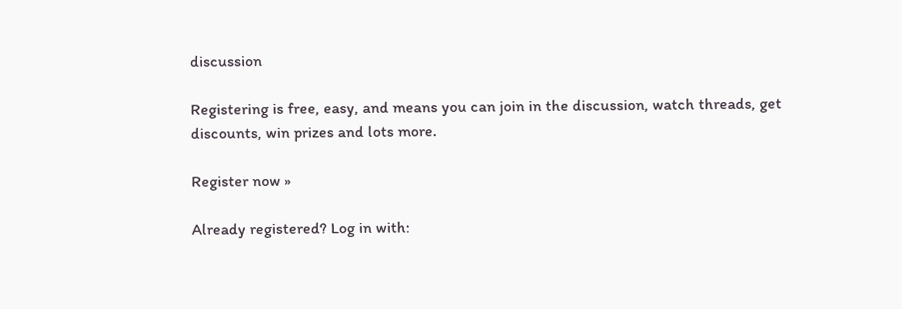discussion

Registering is free, easy, and means you can join in the discussion, watch threads, get discounts, win prizes and lots more.

Register now »

Already registered? Log in with: